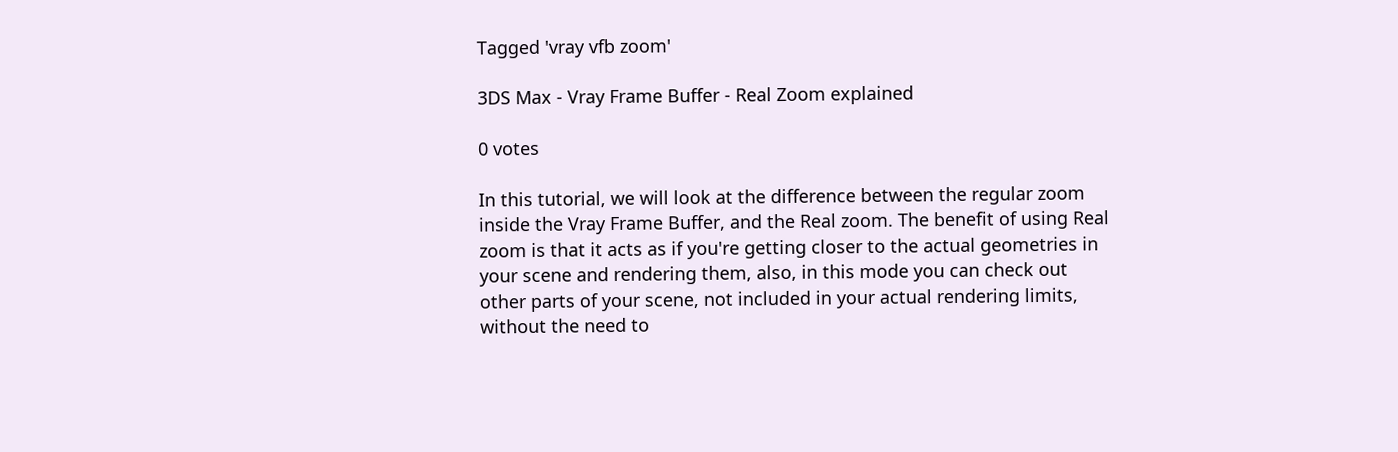Tagged 'vray vfb zoom'

3DS Max - Vray Frame Buffer - Real Zoom explained

0 votes

In this tutorial, we will look at the difference between the regular zoom inside the Vray Frame Buffer, and the Real zoom. The benefit of using Real zoom is that it acts as if you're getting closer to the actual geometries in your scene and rendering them, also, in this mode you can check out other parts of your scene, not included in your actual rendering limits, without the need to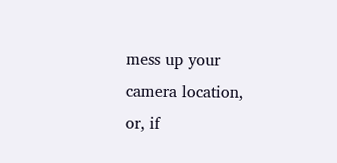mess up your camera location, or, if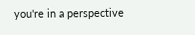you're in a perspective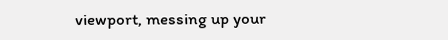viewport, messing up your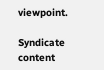viewpoint.

Syndicate content